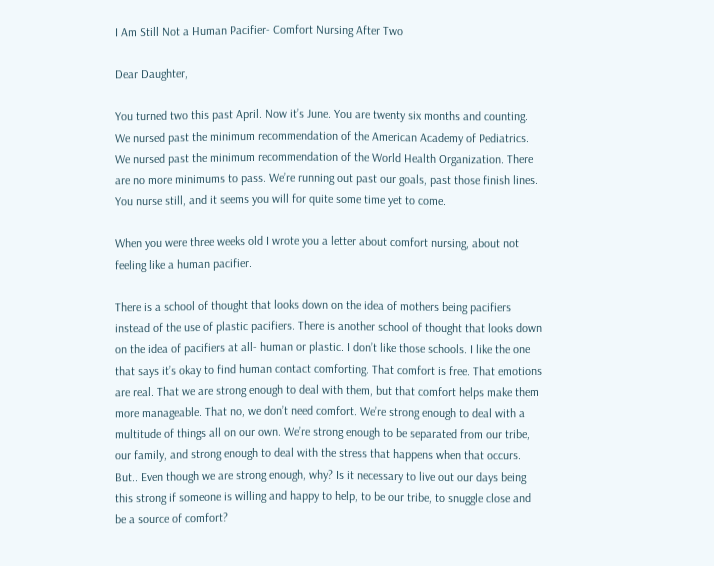I Am Still Not a Human Pacifier- Comfort Nursing After Two

Dear Daughter,

You turned two this past April. Now it’s June. You are twenty six months and counting. We nursed past the minimum recommendation of the American Academy of Pediatrics. We nursed past the minimum recommendation of the World Health Organization. There are no more minimums to pass. We’re running out past our goals, past those finish lines. You nurse still, and it seems you will for quite some time yet to come.

When you were three weeks old I wrote you a letter about comfort nursing, about not feeling like a human pacifier.

There is a school of thought that looks down on the idea of mothers being pacifiers instead of the use of plastic pacifiers. There is another school of thought that looks down on the idea of pacifiers at all- human or plastic. I don’t like those schools. I like the one that says it’s okay to find human contact comforting. That comfort is free. That emotions are real. That we are strong enough to deal with them, but that comfort helps make them more manageable. That no, we don’t need comfort. We’re strong enough to deal with a multitude of things all on our own. We’re strong enough to be separated from our tribe, our family, and strong enough to deal with the stress that happens when that occurs. But.. Even though we are strong enough, why? Is it necessary to live out our days being this strong if someone is willing and happy to help, to be our tribe, to snuggle close and be a source of comfort?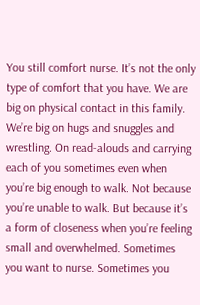You still comfort nurse. It’s not the only type of comfort that you have. We are big on physical contact in this family. We’re big on hugs and snuggles and wrestling. On read-alouds and carrying each of you sometimes even when you’re big enough to walk. Not because you’re unable to walk. But because it’s a form of closeness when you’re feeling small and overwhelmed. Sometimes you want to nurse. Sometimes you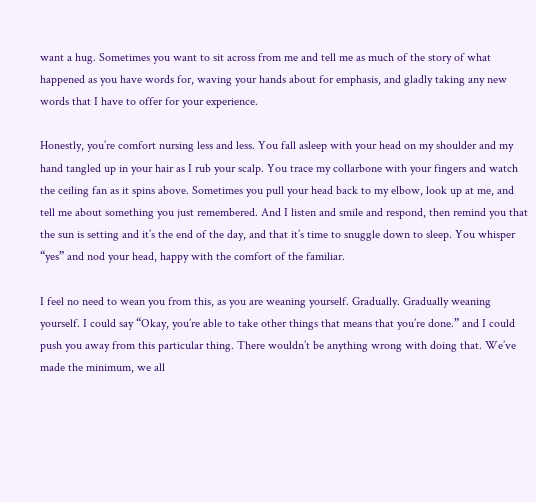want a hug. Sometimes you want to sit across from me and tell me as much of the story of what happened as you have words for, waving your hands about for emphasis, and gladly taking any new words that I have to offer for your experience.

Honestly, you’re comfort nursing less and less. You fall asleep with your head on my shoulder and my hand tangled up in your hair as I rub your scalp. You trace my collarbone with your fingers and watch the ceiling fan as it spins above. Sometimes you pull your head back to my elbow, look up at me, and tell me about something you just remembered. And I listen and smile and respond, then remind you that the sun is setting and it’s the end of the day, and that it’s time to snuggle down to sleep. You whisper “yes” and nod your head, happy with the comfort of the familiar.

I feel no need to wean you from this, as you are weaning yourself. Gradually. Gradually weaning yourself. I could say “Okay, you’re able to take other things that means that you’re done.” and I could push you away from this particular thing. There wouldn’t be anything wrong with doing that. We’ve made the minimum, we all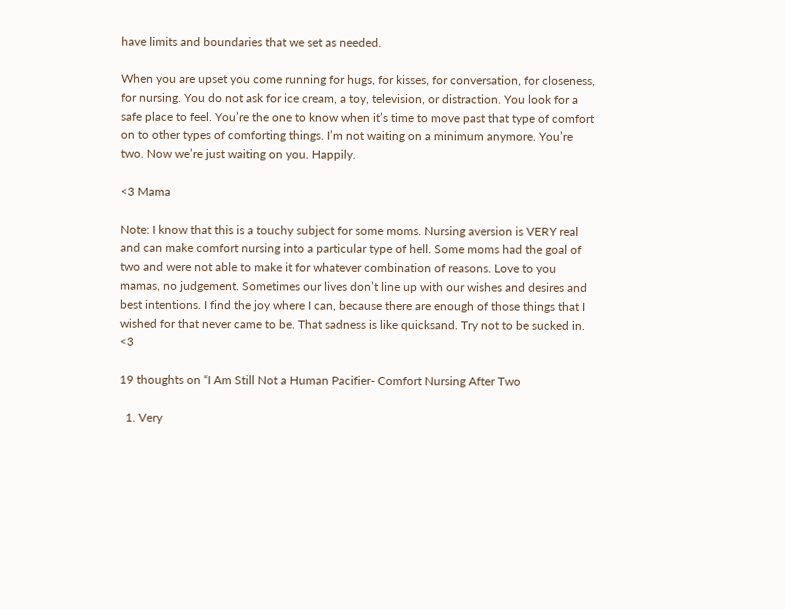have limits and boundaries that we set as needed.

When you are upset you come running for hugs, for kisses, for conversation, for closeness, for nursing. You do not ask for ice cream, a toy, television, or distraction. You look for a safe place to feel. You’re the one to know when it’s time to move past that type of comfort on to other types of comforting things. I’m not waiting on a minimum anymore. You’re two. Now we’re just waiting on you. Happily.

<3 Mama

Note: I know that this is a touchy subject for some moms. Nursing aversion is VERY real and can make comfort nursing into a particular type of hell. Some moms had the goal of two and were not able to make it for whatever combination of reasons. Love to you mamas, no judgement. Sometimes our lives don’t line up with our wishes and desires and best intentions. I find the joy where I can, because there are enough of those things that I wished for that never came to be. That sadness is like quicksand. Try not to be sucked in. <3

19 thoughts on “I Am Still Not a Human Pacifier- Comfort Nursing After Two

  1. Very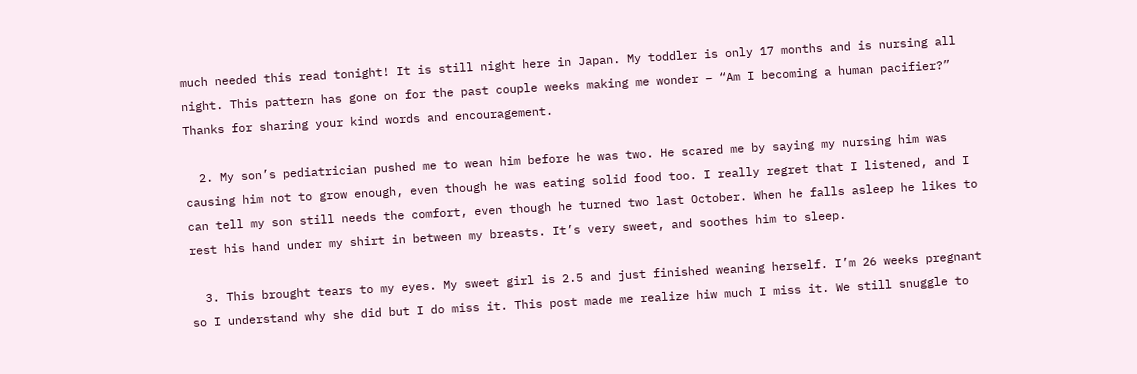much needed this read tonight! It is still night here in Japan. My toddler is only 17 months and is nursing all night. This pattern has gone on for the past couple weeks making me wonder – “Am I becoming a human pacifier?” Thanks for sharing your kind words and encouragement.

  2. My son’s pediatrician pushed me to wean him before he was two. He scared me by saying my nursing him was causing him not to grow enough, even though he was eating solid food too. I really regret that I listened, and I can tell my son still needs the comfort, even though he turned two last October. When he falls asleep he likes to rest his hand under my shirt in between my breasts. It’s very sweet, and soothes him to sleep.

  3. This brought tears to my eyes. My sweet girl is 2.5 and just finished weaning herself. I’m 26 weeks pregnant so I understand why she did but I do miss it. This post made me realize hiw much I miss it. We still snuggle to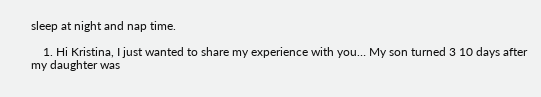sleep at night and nap time.

    1. Hi Kristina, I just wanted to share my experience with you… My son turned 3 10 days after my daughter was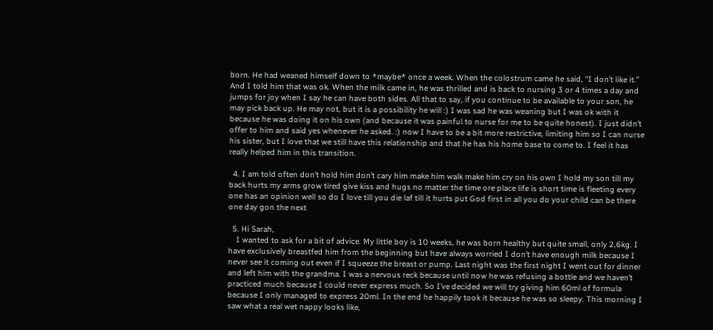born. He had weaned himself down to *maybe* once a week. When the colostrum came he said, “I don’t like it.” And I told him that was ok. When the milk came in, he was thrilled and is back to nursing 3 or 4 times a day and jumps for joy when I say he can have both sides. All that to say, if you continue to be available to your son, he may pick back up. He may not, but it is a possibility he will :) I was sad he was weaning but I was ok with it because he was doing it on his own (and because it was painful to nurse for me to be quite honest). I just didn’t offer to him and said yes whenever he asked. :) now I have to be a bit more restrictive, limiting him so I can nurse his sister, but I love that we still have this relationship and that he has his home base to come to. I feel it has really helped him in this transition.

  4. I am told often don’t hold him don’t cary him make him walk make him cry on his own I hold my son till my back hurts my arms grow tired give kiss and hugs no matter the time ore place life is short time is fleeting every one has an opinion well so do I love till you die laf till it hurts put God first in all you do your child can be there one day gon the next

  5. Hi Sarah,
    I wanted to ask for a bit of advice. My little boy is 10 weeks, he was born healthy but quite small, only 2,6kg. I have exclusively breastfed him from the beginning but have always worried I don’t have enough milk because I never see it coming out even if I squeeze the breast or pump. Last night was the first night I went out for dinner and left him with the grandma. I was a nervous reck because until now he was refusing a bottle and we haven’t practiced much because I could never express much. So I’ve decided we will try giving him 60ml of formula because I only managed to express 20ml. In the end he happily took it because he was so sleepy. This morning I saw what a real wet nappy looks like,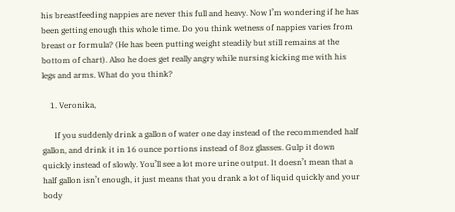his breastfeeding nappies are never this full and heavy. Now I’m wondering if he has been getting enough this whole time. Do you think wetness of nappies varies from breast or formula? (He has been putting weight steadily but still remains at the bottom of chart). Also he does get really angry while nursing kicking me with his legs and arms. What do you think?

    1. Veronika,

      If you suddenly drink a gallon of water one day instead of the recommended half gallon, and drink it in 16 ounce portions instead of 8oz glasses. Gulp it down quickly instead of slowly. You’ll see a lot more urine output. It doesn’t mean that a half gallon isn’t enough, it just means that you drank a lot of liquid quickly and your body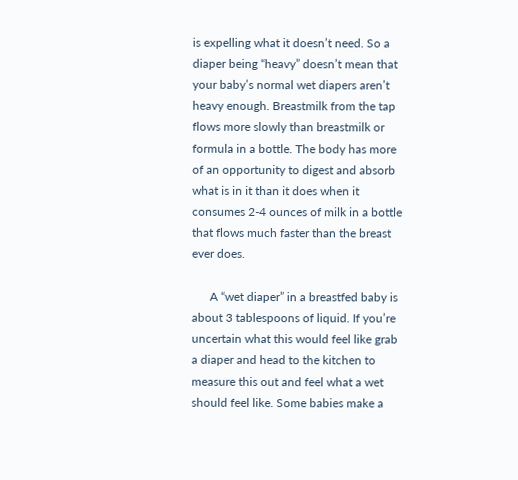is expelling what it doesn’t need. So a diaper being “heavy” doesn’t mean that your baby’s normal wet diapers aren’t heavy enough. Breastmilk from the tap flows more slowly than breastmilk or formula in a bottle. The body has more of an opportunity to digest and absorb what is in it than it does when it consumes 2-4 ounces of milk in a bottle that flows much faster than the breast ever does.

      A “wet diaper” in a breastfed baby is about 3 tablespoons of liquid. If you’re uncertain what this would feel like grab a diaper and head to the kitchen to measure this out and feel what a wet should feel like. Some babies make a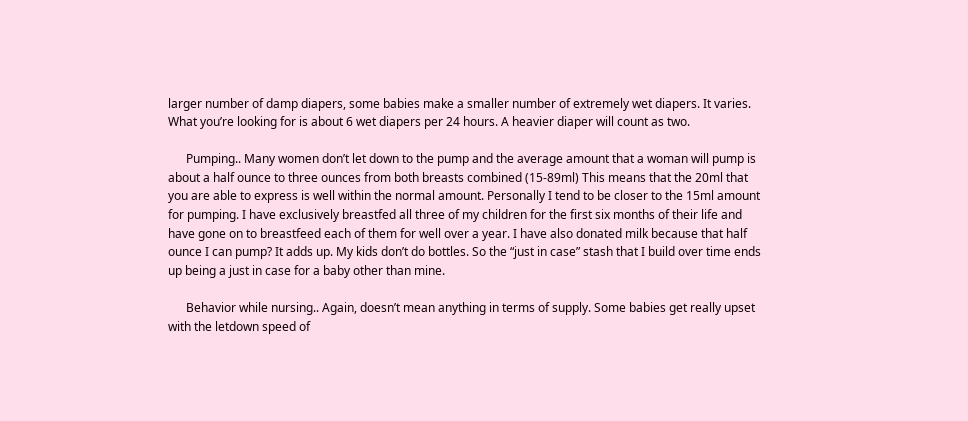larger number of damp diapers, some babies make a smaller number of extremely wet diapers. It varies. What you’re looking for is about 6 wet diapers per 24 hours. A heavier diaper will count as two.

      Pumping.. Many women don’t let down to the pump and the average amount that a woman will pump is about a half ounce to three ounces from both breasts combined (15-89ml) This means that the 20ml that you are able to express is well within the normal amount. Personally I tend to be closer to the 15ml amount for pumping. I have exclusively breastfed all three of my children for the first six months of their life and have gone on to breastfeed each of them for well over a year. I have also donated milk because that half ounce I can pump? It adds up. My kids don’t do bottles. So the “just in case” stash that I build over time ends up being a just in case for a baby other than mine.

      Behavior while nursing.. Again, doesn’t mean anything in terms of supply. Some babies get really upset with the letdown speed of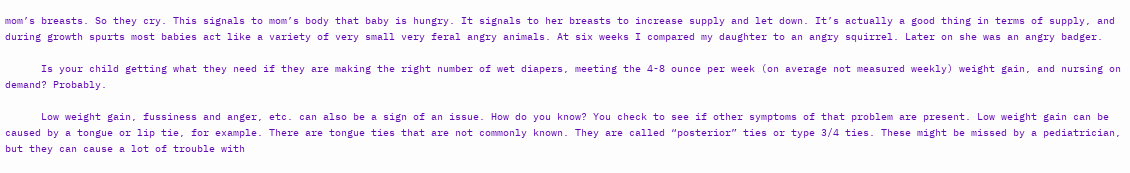mom’s breasts. So they cry. This signals to mom’s body that baby is hungry. It signals to her breasts to increase supply and let down. It’s actually a good thing in terms of supply, and during growth spurts most babies act like a variety of very small very feral angry animals. At six weeks I compared my daughter to an angry squirrel. Later on she was an angry badger.

      Is your child getting what they need if they are making the right number of wet diapers, meeting the 4-8 ounce per week (on average not measured weekly) weight gain, and nursing on demand? Probably.

      Low weight gain, fussiness and anger, etc. can also be a sign of an issue. How do you know? You check to see if other symptoms of that problem are present. Low weight gain can be caused by a tongue or lip tie, for example. There are tongue ties that are not commonly known. They are called “posterior” ties or type 3/4 ties. These might be missed by a pediatrician, but they can cause a lot of trouble with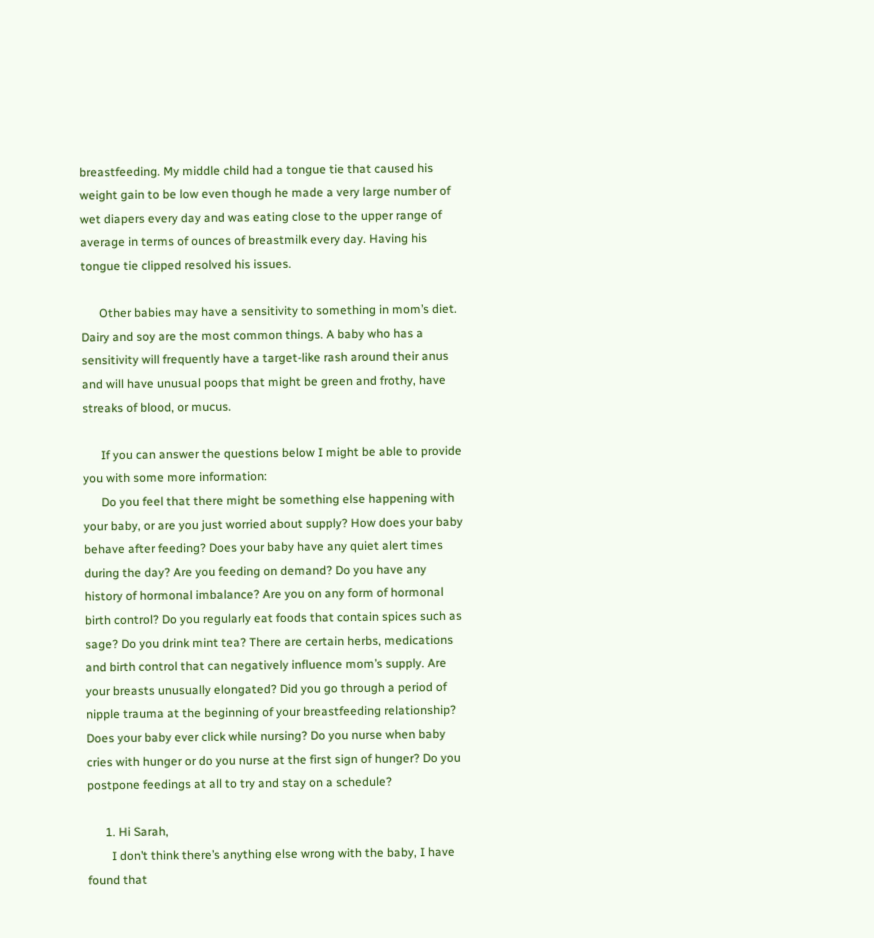breastfeeding. My middle child had a tongue tie that caused his weight gain to be low even though he made a very large number of wet diapers every day and was eating close to the upper range of average in terms of ounces of breastmilk every day. Having his tongue tie clipped resolved his issues.

      Other babies may have a sensitivity to something in mom’s diet. Dairy and soy are the most common things. A baby who has a sensitivity will frequently have a target-like rash around their anus and will have unusual poops that might be green and frothy, have streaks of blood, or mucus.

      If you can answer the questions below I might be able to provide you with some more information:
      Do you feel that there might be something else happening with your baby, or are you just worried about supply? How does your baby behave after feeding? Does your baby have any quiet alert times during the day? Are you feeding on demand? Do you have any history of hormonal imbalance? Are you on any form of hormonal birth control? Do you regularly eat foods that contain spices such as sage? Do you drink mint tea? There are certain herbs, medications and birth control that can negatively influence mom’s supply. Are your breasts unusually elongated? Did you go through a period of nipple trauma at the beginning of your breastfeeding relationship? Does your baby ever click while nursing? Do you nurse when baby cries with hunger or do you nurse at the first sign of hunger? Do you postpone feedings at all to try and stay on a schedule?

      1. Hi Sarah,
        I don’t think there’s anything else wrong with the baby, I have found that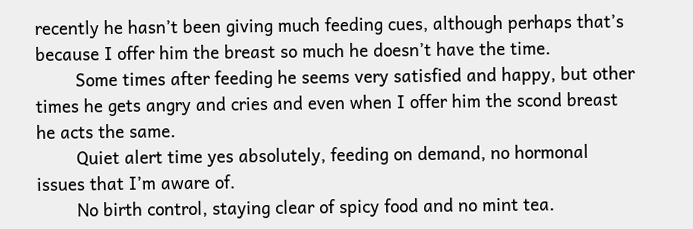recently he hasn’t been giving much feeding cues, although perhaps that’s because I offer him the breast so much he doesn’t have the time.
        Some times after feeding he seems very satisfied and happy, but other times he gets angry and cries and even when I offer him the scond breast he acts the same.
        Quiet alert time yes absolutely, feeding on demand, no hormonal issues that I’m aware of.
        No birth control, staying clear of spicy food and no mint tea.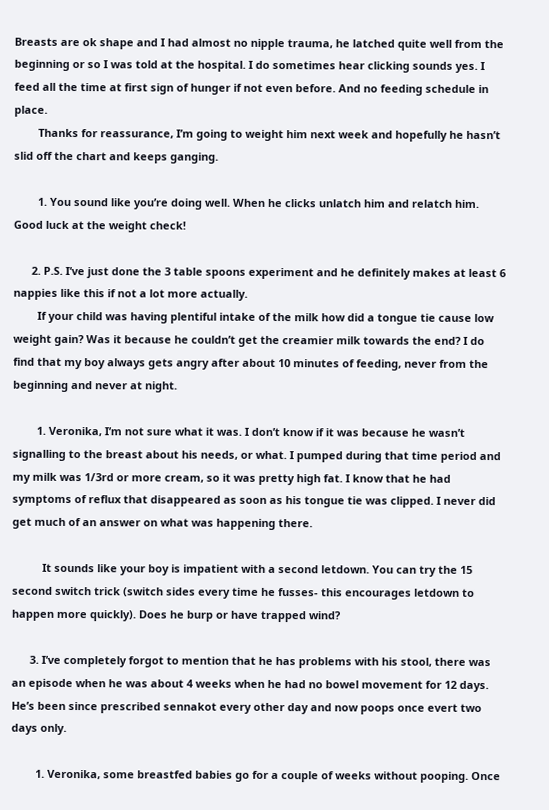Breasts are ok shape and I had almost no nipple trauma, he latched quite well from the beginning or so I was told at the hospital. I do sometimes hear clicking sounds yes. I feed all the time at first sign of hunger if not even before. And no feeding schedule in place.
        Thanks for reassurance, I’m going to weight him next week and hopefully he hasn’t slid off the chart and keeps ganging.

        1. You sound like you’re doing well. When he clicks unlatch him and relatch him. Good luck at the weight check!

      2. P.S. I’ve just done the 3 table spoons experiment and he definitely makes at least 6 nappies like this if not a lot more actually.
        If your child was having plentiful intake of the milk how did a tongue tie cause low weight gain? Was it because he couldn’t get the creamier milk towards the end? I do find that my boy always gets angry after about 10 minutes of feeding, never from the beginning and never at night.

        1. Veronika, I’m not sure what it was. I don’t know if it was because he wasn’t signalling to the breast about his needs, or what. I pumped during that time period and my milk was 1/3rd or more cream, so it was pretty high fat. I know that he had symptoms of reflux that disappeared as soon as his tongue tie was clipped. I never did get much of an answer on what was happening there.

          It sounds like your boy is impatient with a second letdown. You can try the 15 second switch trick (switch sides every time he fusses- this encourages letdown to happen more quickly). Does he burp or have trapped wind?

      3. I’ve completely forgot to mention that he has problems with his stool, there was an episode when he was about 4 weeks when he had no bowel movement for 12 days. He’s been since prescribed sennakot every other day and now poops once evert two days only.

        1. Veronika, some breastfed babies go for a couple of weeks without pooping. Once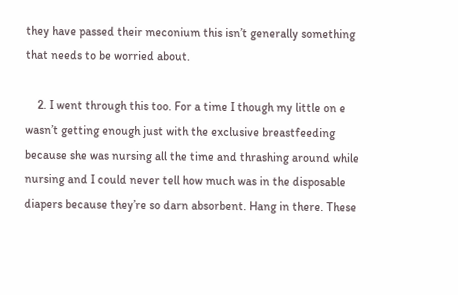they have passed their meconium this isn’t generally something that needs to be worried about.

    2. I went through this too. For a time I though my little on e wasn’t getting enough just with the exclusive breastfeeding because she was nursing all the time and thrashing around while nursing and I could never tell how much was in the disposable diapers because they’re so darn absorbent. Hang in there. These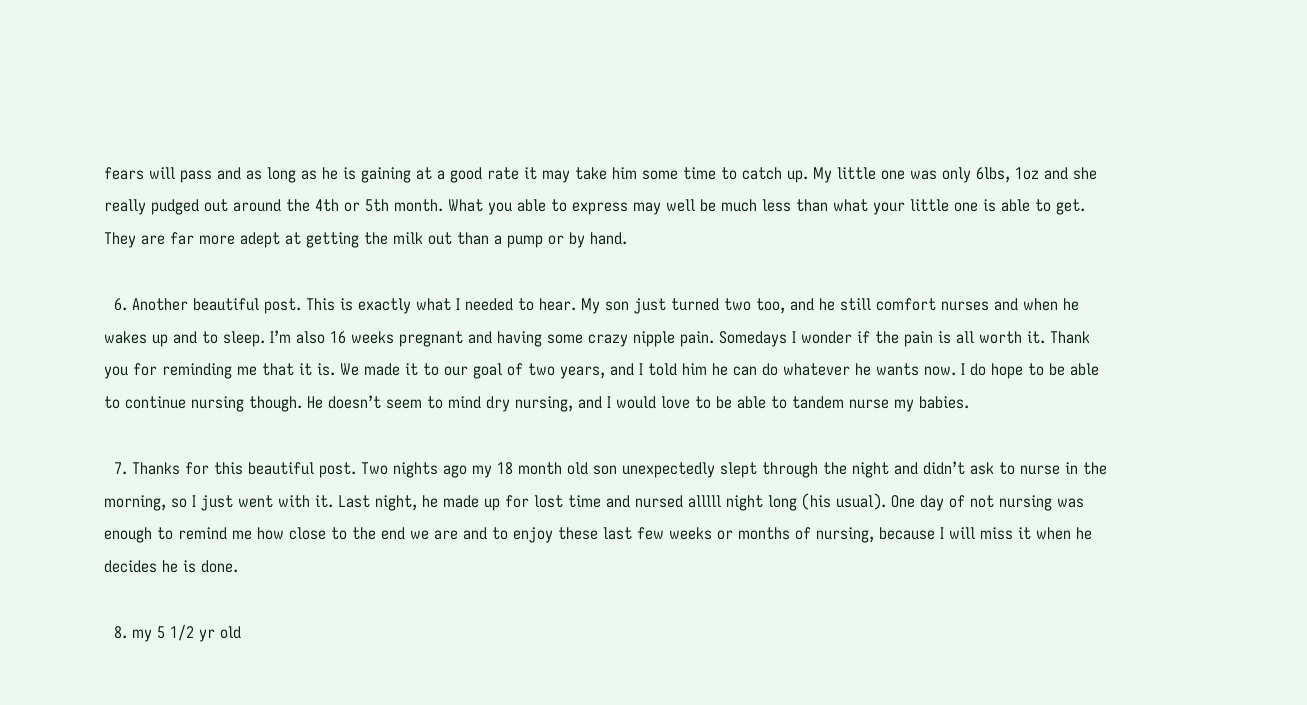fears will pass and as long as he is gaining at a good rate it may take him some time to catch up. My little one was only 6lbs, 1oz and she really pudged out around the 4th or 5th month. What you able to express may well be much less than what your little one is able to get. They are far more adept at getting the milk out than a pump or by hand.

  6. Another beautiful post. This is exactly what I needed to hear. My son just turned two too, and he still comfort nurses and when he wakes up and to sleep. I’m also 16 weeks pregnant and having some crazy nipple pain. Somedays I wonder if the pain is all worth it. Thank you for reminding me that it is. We made it to our goal of two years, and I told him he can do whatever he wants now. I do hope to be able to continue nursing though. He doesn’t seem to mind dry nursing, and I would love to be able to tandem nurse my babies.

  7. Thanks for this beautiful post. Two nights ago my 18 month old son unexpectedly slept through the night and didn’t ask to nurse in the morning, so I just went with it. Last night, he made up for lost time and nursed alllll night long (his usual). One day of not nursing was enough to remind me how close to the end we are and to enjoy these last few weeks or months of nursing, because I will miss it when he decides he is done.

  8. my 5 1/2 yr old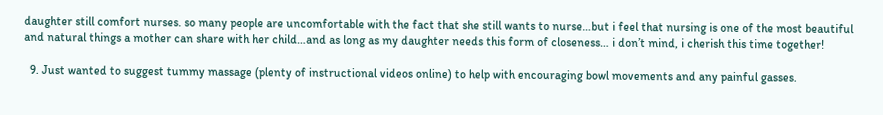daughter still comfort nurses. so many people are uncomfortable with the fact that she still wants to nurse…but i feel that nursing is one of the most beautiful and natural things a mother can share with her child…and as long as my daughter needs this form of closeness… i don’t mind, i cherish this time together!

  9. Just wanted to suggest tummy massage (plenty of instructional videos online) to help with encouraging bowl movements and any painful gasses.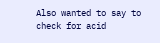Also wanted to say to check for acid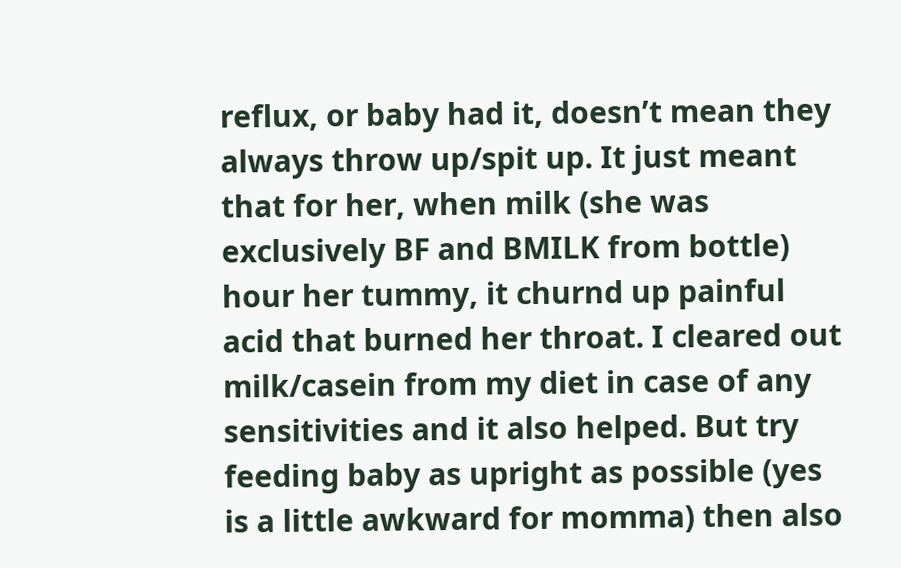reflux, or baby had it, doesn’t mean they always throw up/spit up. It just meant that for her, when milk (she was exclusively BF and BMILK from bottle) hour her tummy, it churnd up painful acid that burned her throat. I cleared out milk/casein from my diet in case of any sensitivities and it also helped. But try feeding baby as upright as possible (yes is a little awkward for momma) then also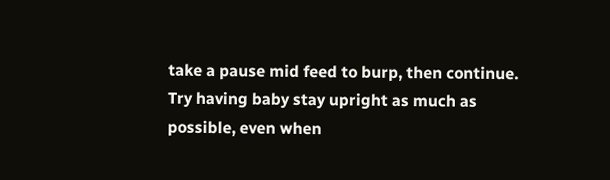take a pause mid feed to burp, then continue. Try having baby stay upright as much as possible, even when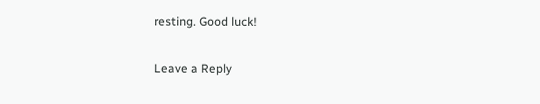resting. Good luck!

Leave a Reply